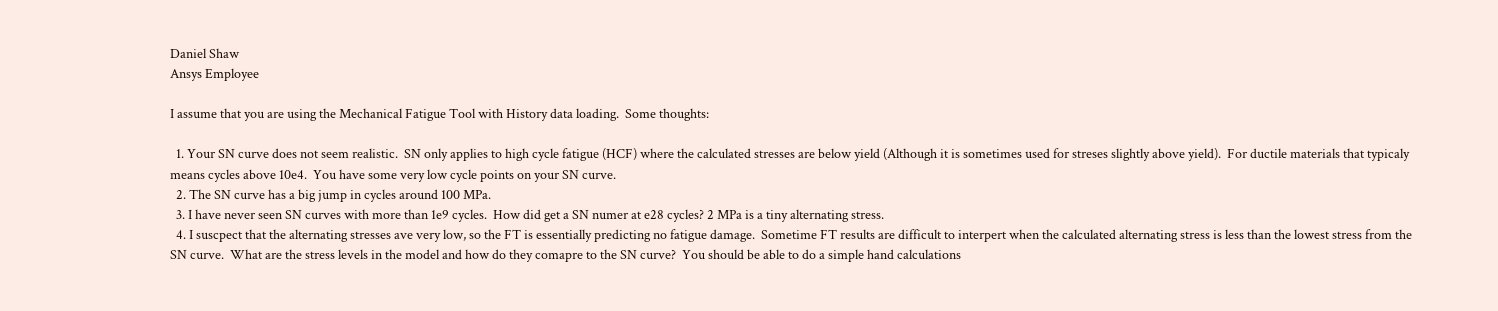Daniel Shaw
Ansys Employee

I assume that you are using the Mechanical Fatigue Tool with History data loading.  Some thoughts:

  1. Your SN curve does not seem realistic.  SN only applies to high cycle fatigue (HCF) where the calculated stresses are below yield (Although it is sometimes used for streses slightly above yield).  For ductile materials that typicaly means cycles above 10e4.  You have some very low cycle points on your SN curve.
  2. The SN curve has a big jump in cycles around 100 MPa.
  3. I have never seen SN curves with more than 1e9 cycles.  How did get a SN numer at e28 cycles? 2 MPa is a tiny alternating stress.
  4. I suscpect that the alternating stresses ave very low, so the FT is essentially predicting no fatigue damage.  Sometime FT results are difficult to interpert when the calculated alternating stress is less than the lowest stress from the SN curve.  What are the stress levels in the model and how do they comapre to the SN curve?  You should be able to do a simple hand calculations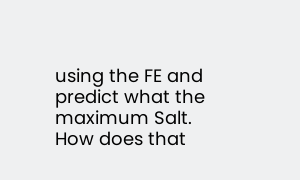using the FE and predict what the maximum Salt.  How does that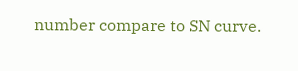number compare to SN curve.